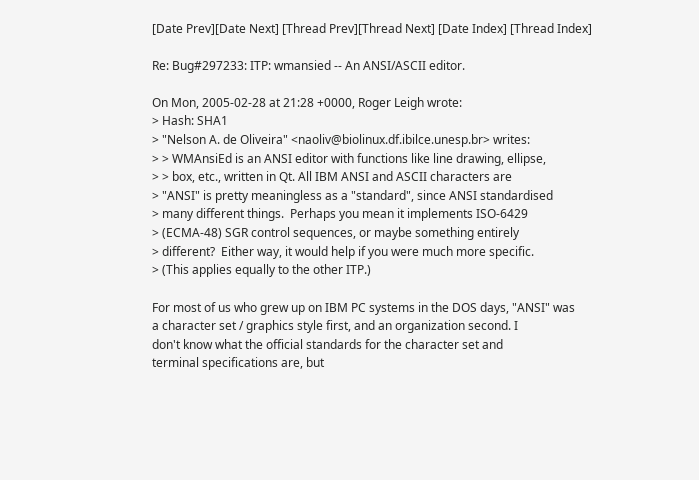[Date Prev][Date Next] [Thread Prev][Thread Next] [Date Index] [Thread Index]

Re: Bug#297233: ITP: wmansied -- An ANSI/ASCII editor.

On Mon, 2005-02-28 at 21:28 +0000, Roger Leigh wrote:
> Hash: SHA1
> "Nelson A. de Oliveira" <naoliv@biolinux.df.ibilce.unesp.br> writes:
> > WMAnsiEd is an ANSI editor with functions like line drawing, ellipse,
> > box, etc., written in Qt. All IBM ANSI and ASCII characters are
> "ANSI" is pretty meaningless as a "standard", since ANSI standardised
> many different things.  Perhaps you mean it implements ISO-6429
> (ECMA-48) SGR control sequences, or maybe something entirely
> different?  Either way, it would help if you were much more specific.
> (This applies equally to the other ITP.)

For most of us who grew up on IBM PC systems in the DOS days, "ANSI" was
a character set / graphics style first, and an organization second. I
don't know what the official standards for the character set and
terminal specifications are, but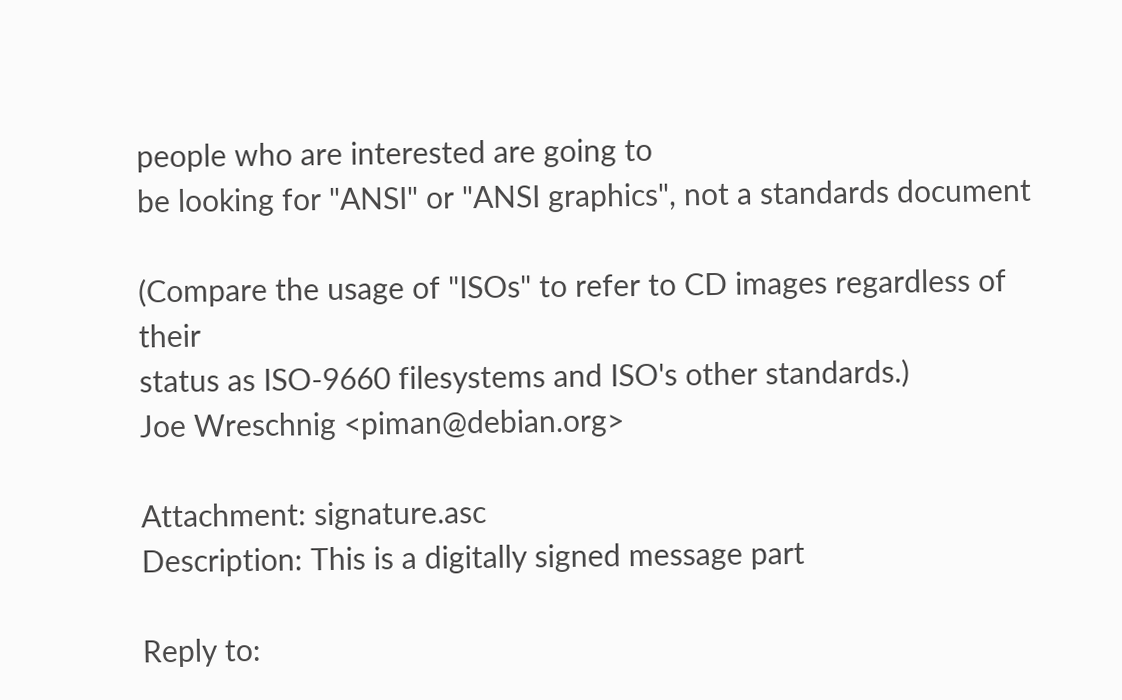people who are interested are going to
be looking for "ANSI" or "ANSI graphics", not a standards document

(Compare the usage of "ISOs" to refer to CD images regardless of their
status as ISO-9660 filesystems and ISO's other standards.)
Joe Wreschnig <piman@debian.org>

Attachment: signature.asc
Description: This is a digitally signed message part

Reply to: